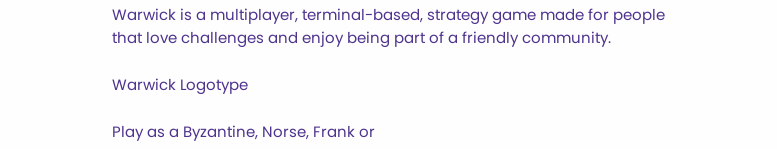Warwick is a multiplayer, terminal-based, strategy game made for people that love challenges and enjoy being part of a friendly community.

Warwick Logotype

Play as a Byzantine, Norse, Frank or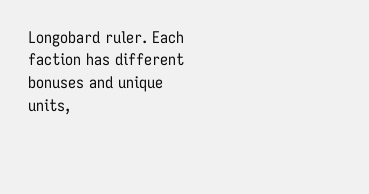Longobard ruler. Each faction has different bonuses and unique units,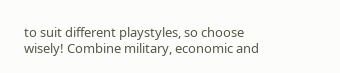to suit different playstyles, so choose wisely! Combine military, economic and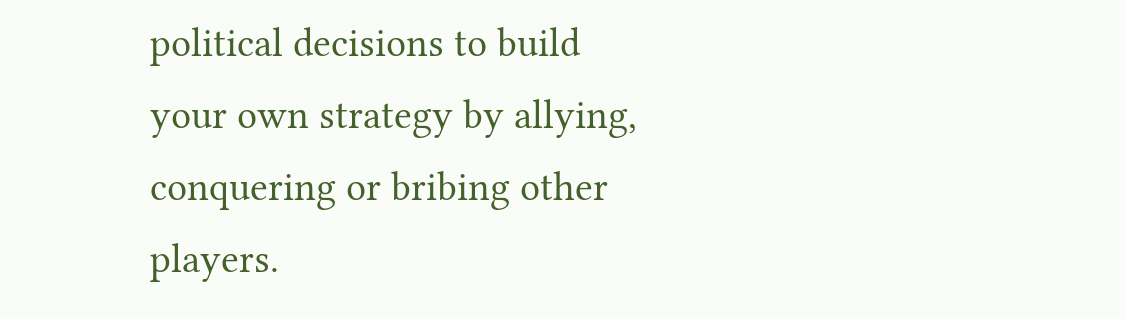political decisions to build your own strategy by allying, conquering or bribing other players.